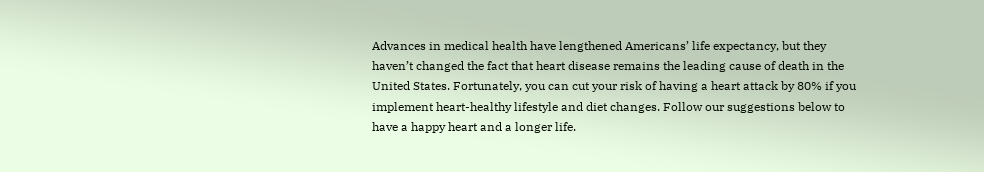Advances in medical health have lengthened Americans’ life expectancy, but they haven’t changed the fact that heart disease remains the leading cause of death in the United States. Fortunately, you can cut your risk of having a heart attack by 80% if you implement heart-healthy lifestyle and diet changes. Follow our suggestions below to have a happy heart and a longer life.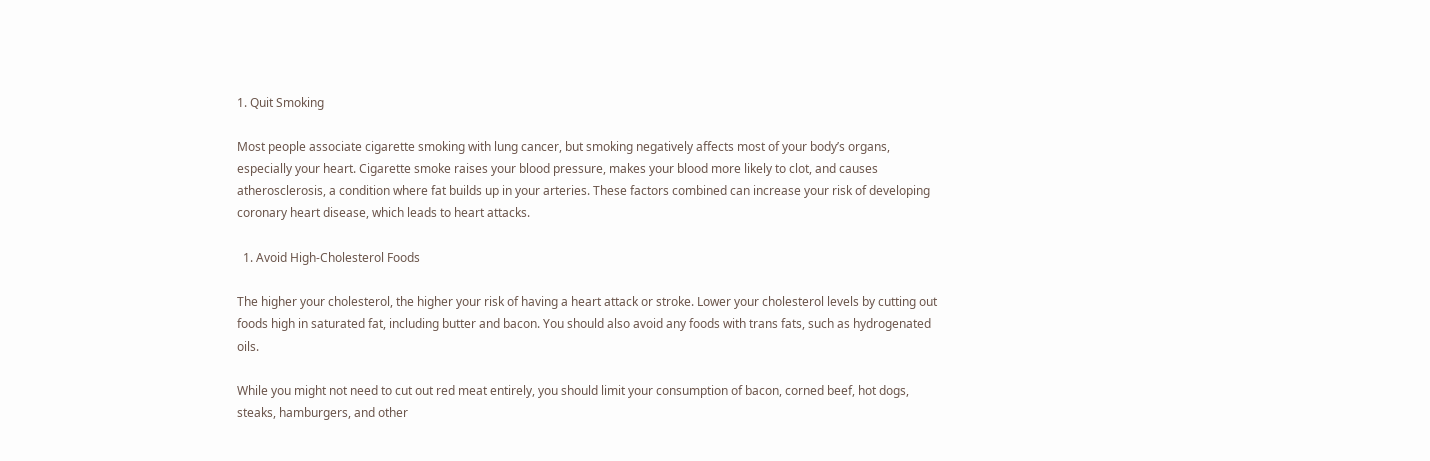1. Quit Smoking

Most people associate cigarette smoking with lung cancer, but smoking negatively affects most of your body’s organs, especially your heart. Cigarette smoke raises your blood pressure, makes your blood more likely to clot, and causes atherosclerosis, a condition where fat builds up in your arteries. These factors combined can increase your risk of developing coronary heart disease, which leads to heart attacks.

  1. Avoid High-Cholesterol Foods

The higher your cholesterol, the higher your risk of having a heart attack or stroke. Lower your cholesterol levels by cutting out foods high in saturated fat, including butter and bacon. You should also avoid any foods with trans fats, such as hydrogenated oils.

While you might not need to cut out red meat entirely, you should limit your consumption of bacon, corned beef, hot dogs, steaks, hamburgers, and other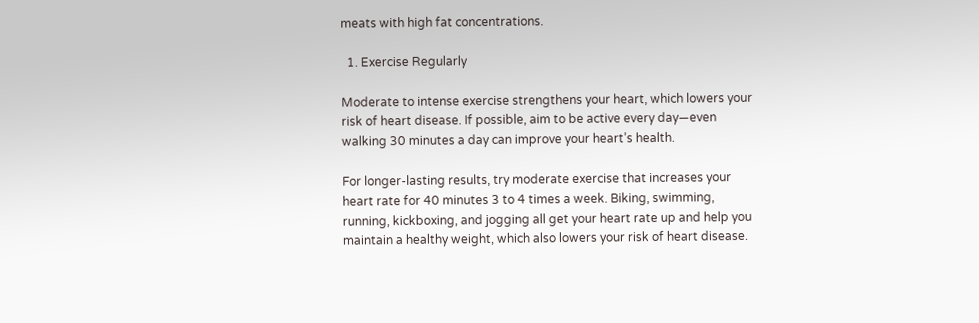meats with high fat concentrations.

  1. Exercise Regularly

Moderate to intense exercise strengthens your heart, which lowers your risk of heart disease. If possible, aim to be active every day—even walking 30 minutes a day can improve your heart’s health.

For longer-lasting results, try moderate exercise that increases your heart rate for 40 minutes 3 to 4 times a week. Biking, swimming, running, kickboxing, and jogging all get your heart rate up and help you maintain a healthy weight, which also lowers your risk of heart disease.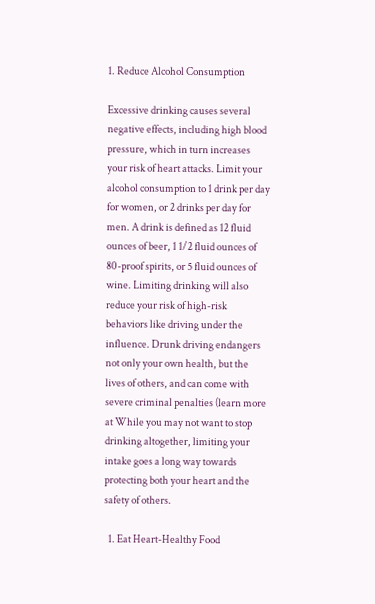1. Reduce Alcohol Consumption

Excessive drinking causes several negative effects, including high blood pressure, which in turn increases your risk of heart attacks. Limit your alcohol consumption to 1 drink per day for women, or 2 drinks per day for men. A drink is defined as 12 fluid ounces of beer, 1 1/2 fluid ounces of 80-proof spirits, or 5 fluid ounces of wine. Limiting drinking will also reduce your risk of high-risk behaviors like driving under the influence. Drunk driving endangers not only your own health, but the lives of others, and can come with severe criminal penalties (learn more at While you may not want to stop drinking altogether, limiting your intake goes a long way towards protecting both your heart and the safety of others.

  1. Eat Heart-Healthy Food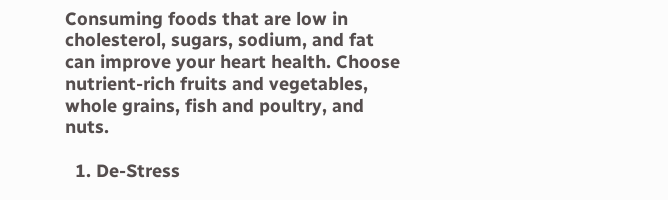Consuming foods that are low in cholesterol, sugars, sodium, and fat can improve your heart health. Choose nutrient-rich fruits and vegetables, whole grains, fish and poultry, and nuts.

  1. De-Stress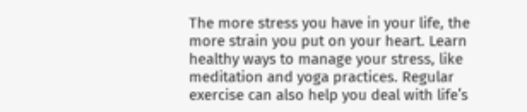The more stress you have in your life, the more strain you put on your heart. Learn healthy ways to manage your stress, like meditation and yoga practices. Regular exercise can also help you deal with life’s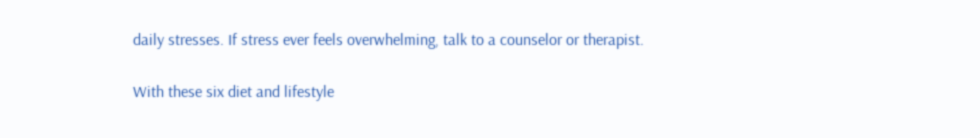daily stresses. If stress ever feels overwhelming, talk to a counselor or therapist.

With these six diet and lifestyle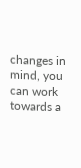changes in mind, you can work towards a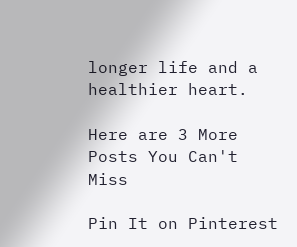longer life and a healthier heart.

Here are 3 More Posts You Can't Miss

Pin It on Pinterest